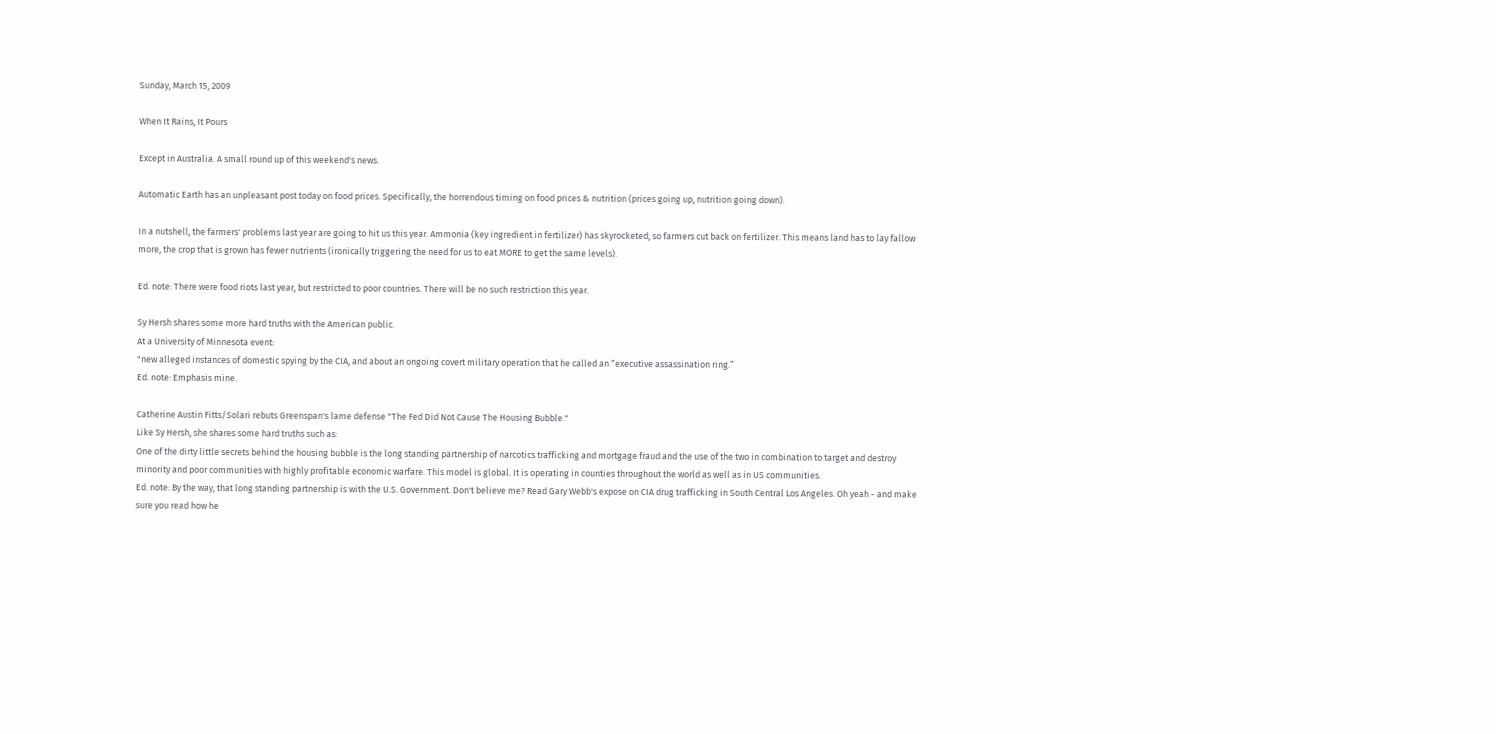Sunday, March 15, 2009

When It Rains, It Pours

Except in Australia. A small round up of this weekend's news.

Automatic Earth has an unpleasant post today on food prices. Specifically, the horrendous timing on food prices & nutrition (prices going up, nutrition going down).

In a nutshell, the farmers' problems last year are going to hit us this year. Ammonia (key ingredient in fertilizer) has skyrocketed, so farmers cut back on fertilizer. This means land has to lay fallow more, the crop that is grown has fewer nutrients (ironically triggering the need for us to eat MORE to get the same levels).

Ed. note: There were food riots last year, but restricted to poor countries. There will be no such restriction this year.

Sy Hersh shares some more hard truths with the American public.
At a University of Minnesota event:
"new alleged instances of domestic spying by the CIA, and about an ongoing covert military operation that he called an “executive assassination ring.”
Ed. note: Emphasis mine.

Catherine Austin Fitts/Solari rebuts Greenspan's lame defense "The Fed Did Not Cause The Housing Bubble."
Like Sy Hersh, she shares some hard truths such as:
One of the dirty little secrets behind the housing bubble is the long standing partnership of narcotics trafficking and mortgage fraud and the use of the two in combination to target and destroy minority and poor communities with highly profitable economic warfare. This model is global. It is operating in counties throughout the world as well as in US communities.
Ed. note: By the way, that long standing partnership is with the U.S. Government. Don't believe me? Read Gary Webb's expose on CIA drug trafficking in South Central Los Angeles. Oh yeah - and make sure you read how he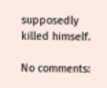supposedly killed himself.

No comments: